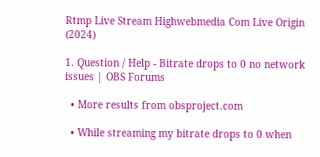Rtmp Live Stream Highwebmedia Com Live Origin (2024)

1. Question / Help - Bitrate drops to 0 no network issues | OBS Forums

  • More results from obsproject.com

  • While streaming my bitrate drops to 0 when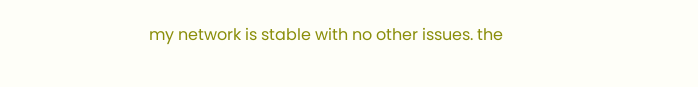my network is stable with no other issues. the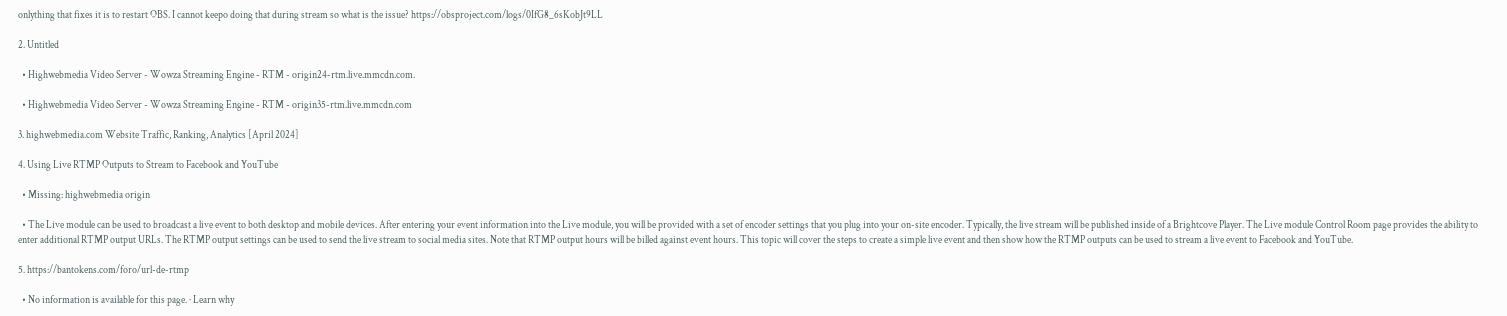onlything that fixes it is to restart OBS. I cannot keepo doing that during stream so what is the issue? https://obsproject.com/logs/0IfG8_6sKobJt9LL

2. Untitled

  • Highwebmedia Video Server - Wowza Streaming Engine - RTM - origin24-rtm.live.mmcdn.com.

  • Highwebmedia Video Server - Wowza Streaming Engine - RTM - origin35-rtm.live.mmcdn.com

3. highwebmedia.com Website Traffic, Ranking, Analytics [April 2024]

4. Using Live RTMP Outputs to Stream to Facebook and YouTube

  • Missing: highwebmedia origin

  • The Live module can be used to broadcast a live event to both desktop and mobile devices. After entering your event information into the Live module, you will be provided with a set of encoder settings that you plug into your on-site encoder. Typically, the live stream will be published inside of a Brightcove Player. The Live module Control Room page provides the ability to enter additional RTMP output URLs. The RTMP output settings can be used to send the live stream to social media sites. Note that RTMP output hours will be billed against event hours. This topic will cover the steps to create a simple live event and then show how the RTMP outputs can be used to stream a live event to Facebook and YouTube.

5. https://bantokens.com/foro/url-de-rtmp

  • No information is available for this page. · Learn why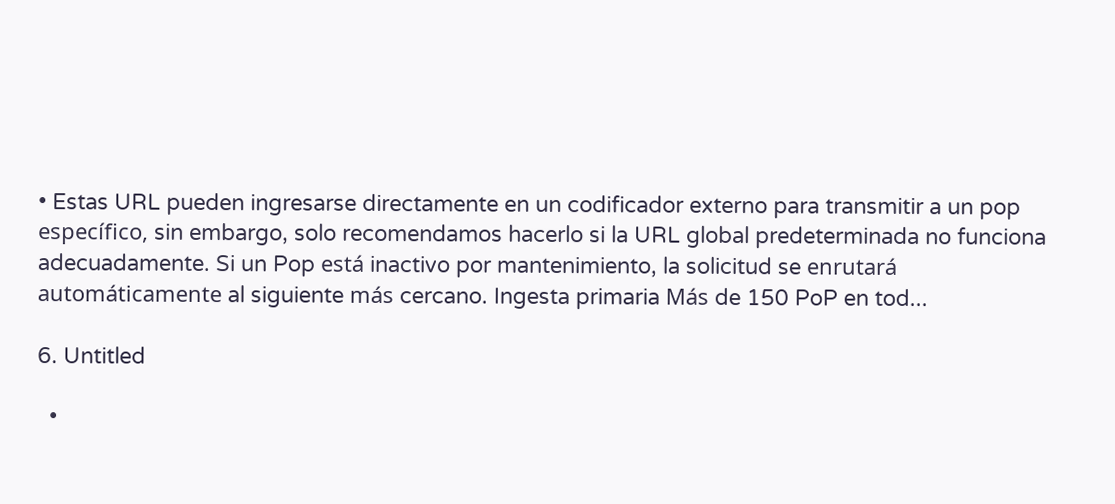• Estas URL pueden ingresarse directamente en un codificador externo para transmitir a un pop específico, sin embargo, solo recomendamos hacerlo si la URL global predeterminada no funciona adecuadamente. Si un Pop está inactivo por mantenimiento, la solicitud se enrutará automáticamente al siguiente más cercano. Ingesta primaria Más de 150 PoP en tod...

6. Untitled

  •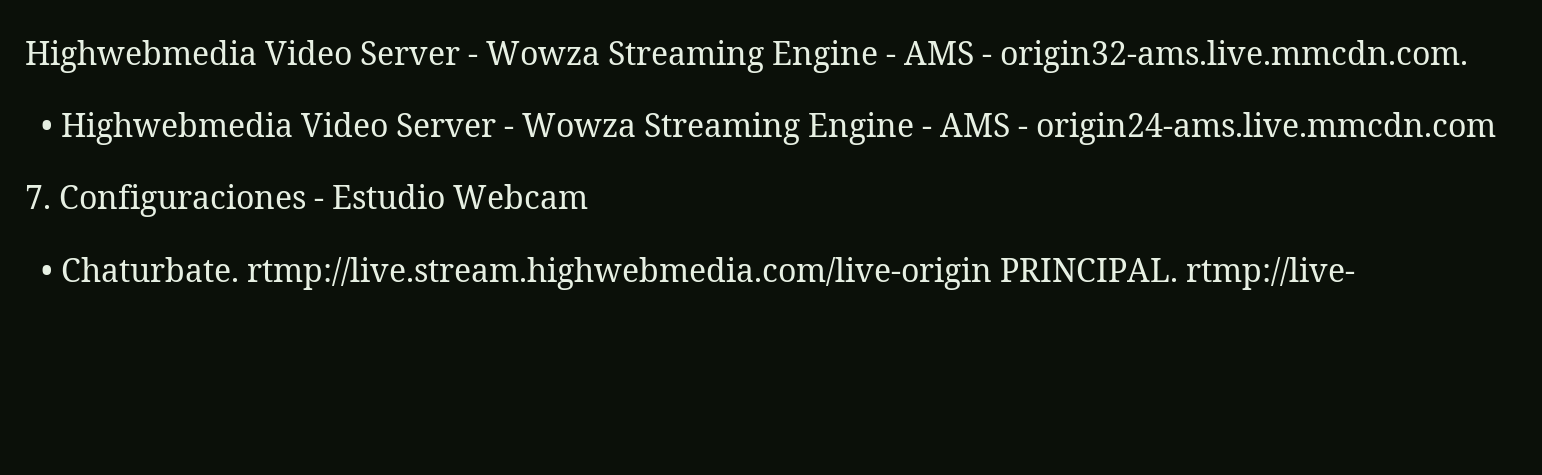Highwebmedia Video Server - Wowza Streaming Engine - AMS - origin32-ams.live.mmcdn.com.

  • Highwebmedia Video Server - Wowza Streaming Engine - AMS - origin24-ams.live.mmcdn.com

7. Configuraciones - Estudio Webcam

  • Chaturbate. rtmp://live.stream.highwebmedia.com/live-origin PRINCIPAL. rtmp://live-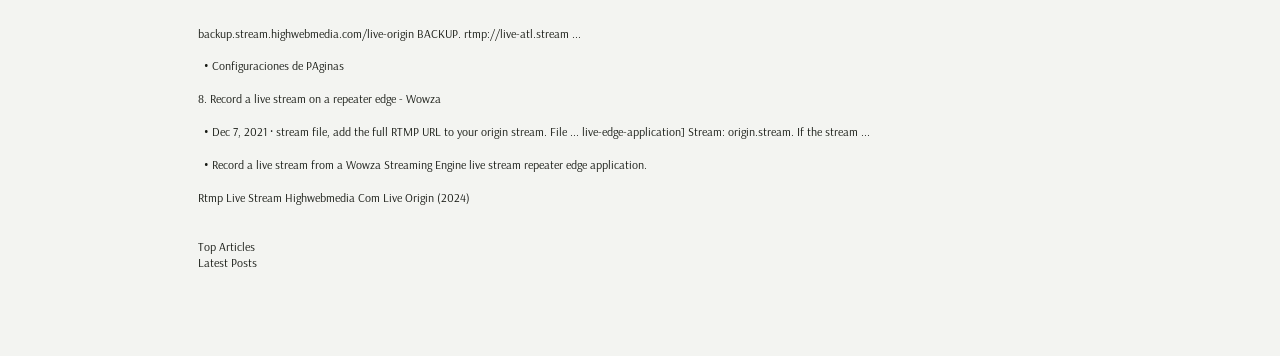backup.stream.highwebmedia.com/live-origin BACKUP. rtmp://live-atl.stream ...

  • Configuraciones de PAginas

8. Record a live stream on a repeater edge - Wowza

  • Dec 7, 2021 · stream file, add the full RTMP URL to your origin stream. File ... live-edge-application] Stream: origin.stream. If the stream ...

  • Record a live stream from a Wowza Streaming Engine live stream repeater edge application.

Rtmp Live Stream Highwebmedia Com Live Origin (2024)


Top Articles
Latest Posts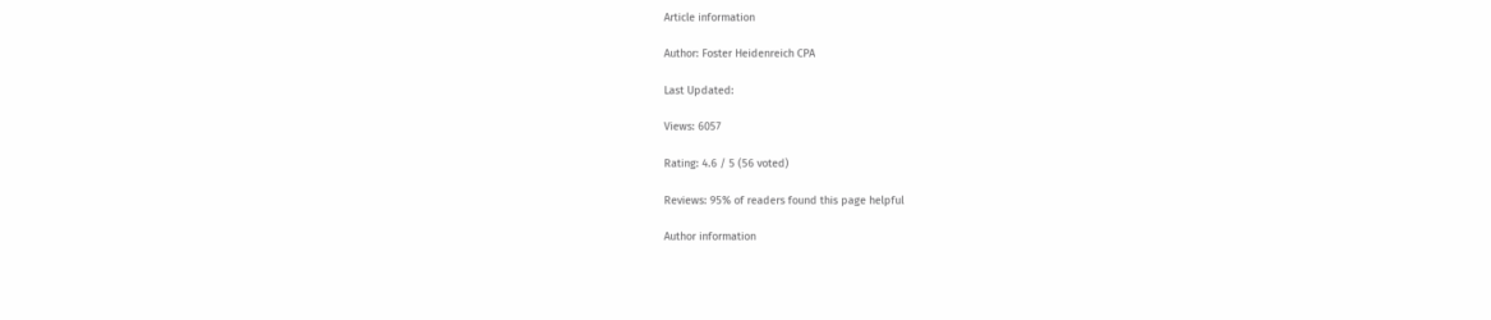Article information

Author: Foster Heidenreich CPA

Last Updated:

Views: 6057

Rating: 4.6 / 5 (56 voted)

Reviews: 95% of readers found this page helpful

Author information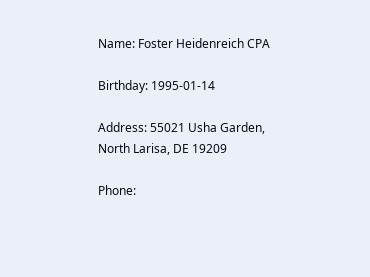Name: Foster Heidenreich CPA

Birthday: 1995-01-14

Address: 55021 Usha Garden, North Larisa, DE 19209

Phone: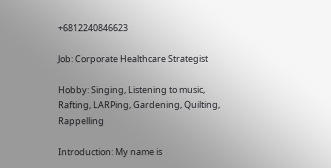+6812240846623

Job: Corporate Healthcare Strategist

Hobby: Singing, Listening to music, Rafting, LARPing, Gardening, Quilting, Rappelling

Introduction: My name is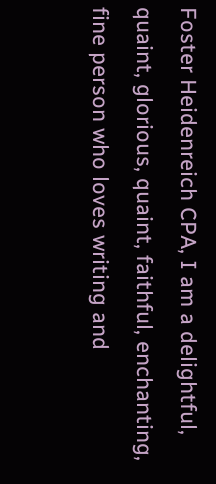Foster Heidenreich CPA, I am a delightful, quaint, glorious, quaint, faithful, enchanting, fine person who loves writing and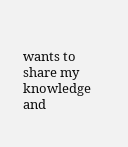wants to share my knowledge and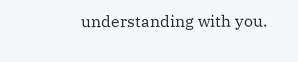understanding with you.